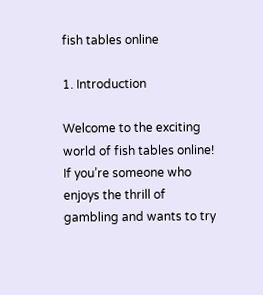fish tables online

1. Introduction

Welcome to the exciting world of fish tables online! If you’re someone who enjoys the thrill of gambling and wants to try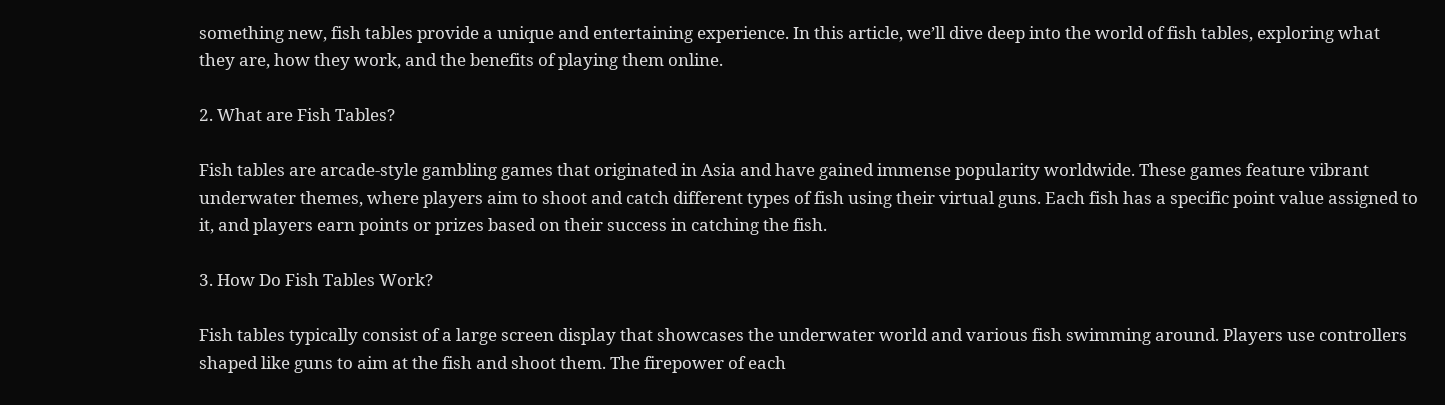something new, fish tables provide a unique and entertaining experience. In this article, we’ll dive deep into the world of fish tables, exploring what they are, how they work, and the benefits of playing them online.

2. What are Fish Tables?

Fish tables are arcade-style gambling games that originated in Asia and have gained immense popularity worldwide. These games feature vibrant underwater themes, where players aim to shoot and catch different types of fish using their virtual guns. Each fish has a specific point value assigned to it, and players earn points or prizes based on their success in catching the fish.

3. How Do Fish Tables Work?

Fish tables typically consist of a large screen display that showcases the underwater world and various fish swimming around. Players use controllers shaped like guns to aim at the fish and shoot them. The firepower of each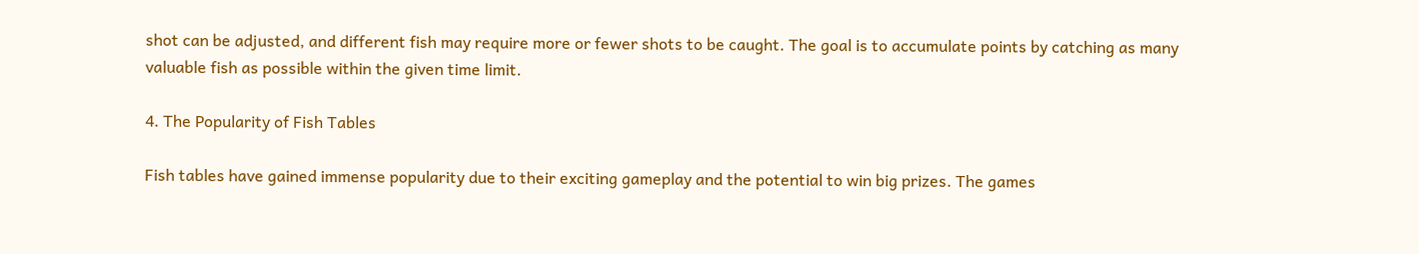shot can be adjusted, and different fish may require more or fewer shots to be caught. The goal is to accumulate points by catching as many valuable fish as possible within the given time limit.

4. The Popularity of Fish Tables

Fish tables have gained immense popularity due to their exciting gameplay and the potential to win big prizes. The games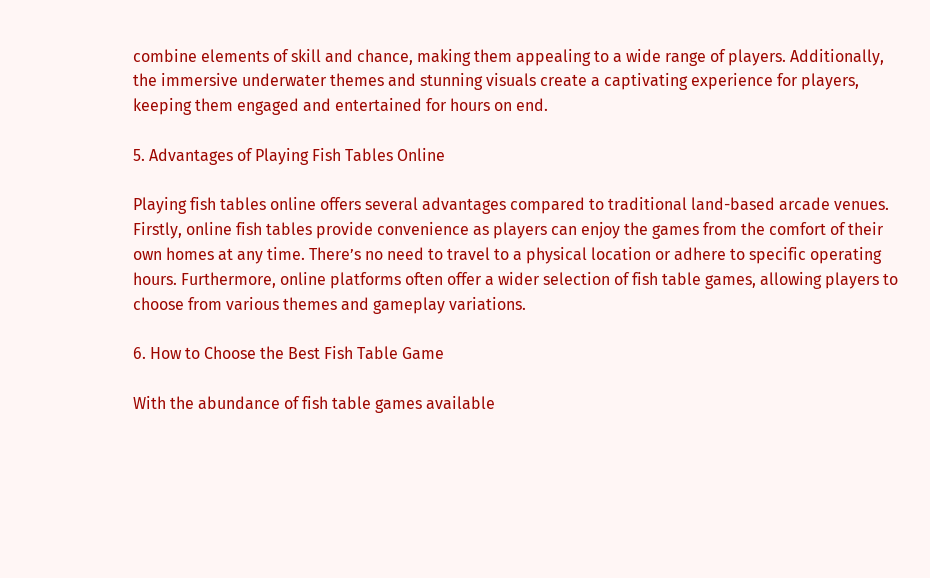combine elements of skill and chance, making them appealing to a wide range of players. Additionally, the immersive underwater themes and stunning visuals create a captivating experience for players, keeping them engaged and entertained for hours on end.

5. Advantages of Playing Fish Tables Online

Playing fish tables online offers several advantages compared to traditional land-based arcade venues. Firstly, online fish tables provide convenience as players can enjoy the games from the comfort of their own homes at any time. There’s no need to travel to a physical location or adhere to specific operating hours. Furthermore, online platforms often offer a wider selection of fish table games, allowing players to choose from various themes and gameplay variations.

6. How to Choose the Best Fish Table Game

With the abundance of fish table games available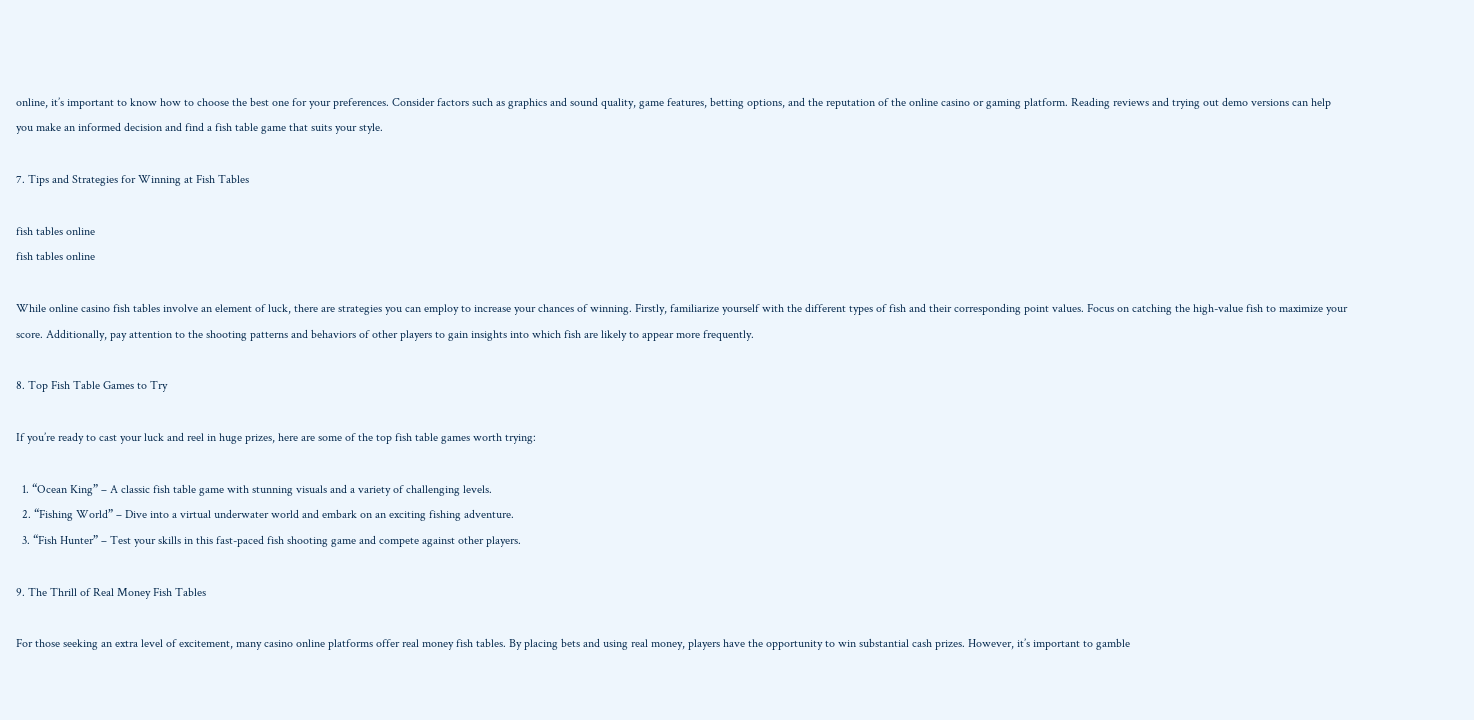online, it’s important to know how to choose the best one for your preferences. Consider factors such as graphics and sound quality, game features, betting options, and the reputation of the online casino or gaming platform. Reading reviews and trying out demo versions can help you make an informed decision and find a fish table game that suits your style.

7. Tips and Strategies for Winning at Fish Tables

fish tables online
fish tables online

While online casino fish tables involve an element of luck, there are strategies you can employ to increase your chances of winning. Firstly, familiarize yourself with the different types of fish and their corresponding point values. Focus on catching the high-value fish to maximize your score. Additionally, pay attention to the shooting patterns and behaviors of other players to gain insights into which fish are likely to appear more frequently.

8. Top Fish Table Games to Try

If you’re ready to cast your luck and reel in huge prizes, here are some of the top fish table games worth trying:

  1. “Ocean King” – A classic fish table game with stunning visuals and a variety of challenging levels.
  2. “Fishing World” – Dive into a virtual underwater world and embark on an exciting fishing adventure.
  3. “Fish Hunter” – Test your skills in this fast-paced fish shooting game and compete against other players.

9. The Thrill of Real Money Fish Tables

For those seeking an extra level of excitement, many casino online platforms offer real money fish tables. By placing bets and using real money, players have the opportunity to win substantial cash prizes. However, it’s important to gamble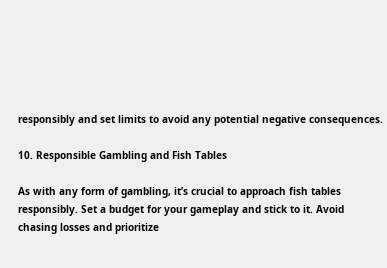responsibly and set limits to avoid any potential negative consequences.

10. Responsible Gambling and Fish Tables

As with any form of gambling, it’s crucial to approach fish tables responsibly. Set a budget for your gameplay and stick to it. Avoid chasing losses and prioritize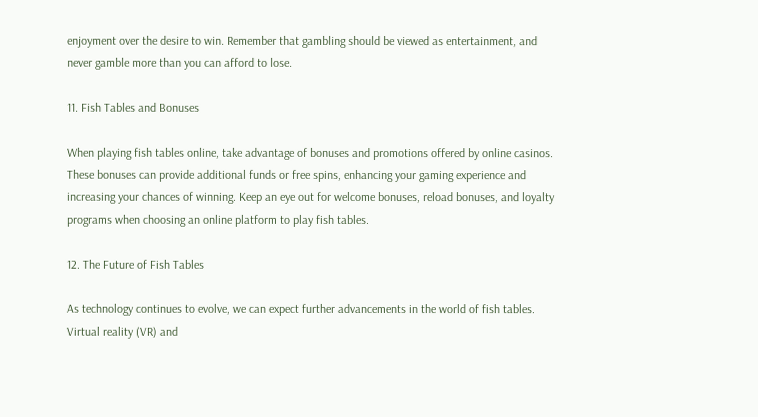enjoyment over the desire to win. Remember that gambling should be viewed as entertainment, and never gamble more than you can afford to lose.

11. Fish Tables and Bonuses

When playing fish tables online, take advantage of bonuses and promotions offered by online casinos. These bonuses can provide additional funds or free spins, enhancing your gaming experience and increasing your chances of winning. Keep an eye out for welcome bonuses, reload bonuses, and loyalty programs when choosing an online platform to play fish tables.

12. The Future of Fish Tables

As technology continues to evolve, we can expect further advancements in the world of fish tables. Virtual reality (VR) and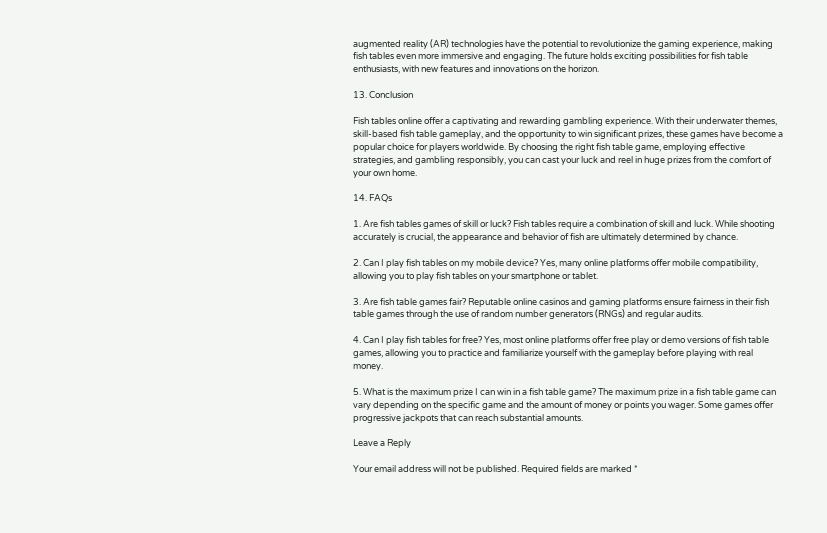augmented reality (AR) technologies have the potential to revolutionize the gaming experience, making fish tables even more immersive and engaging. The future holds exciting possibilities for fish table enthusiasts, with new features and innovations on the horizon.

13. Conclusion

Fish tables online offer a captivating and rewarding gambling experience. With their underwater themes, skill-based fish table gameplay, and the opportunity to win significant prizes, these games have become a popular choice for players worldwide. By choosing the right fish table game, employing effective strategies, and gambling responsibly, you can cast your luck and reel in huge prizes from the comfort of your own home.

14. FAQs

1. Are fish tables games of skill or luck? Fish tables require a combination of skill and luck. While shooting accurately is crucial, the appearance and behavior of fish are ultimately determined by chance.

2. Can I play fish tables on my mobile device? Yes, many online platforms offer mobile compatibility, allowing you to play fish tables on your smartphone or tablet.

3. Are fish table games fair? Reputable online casinos and gaming platforms ensure fairness in their fish table games through the use of random number generators (RNGs) and regular audits.

4. Can I play fish tables for free? Yes, most online platforms offer free play or demo versions of fish table games, allowing you to practice and familiarize yourself with the gameplay before playing with real money.

5. What is the maximum prize I can win in a fish table game? The maximum prize in a fish table game can vary depending on the specific game and the amount of money or points you wager. Some games offer progressive jackpots that can reach substantial amounts.

Leave a Reply

Your email address will not be published. Required fields are marked *